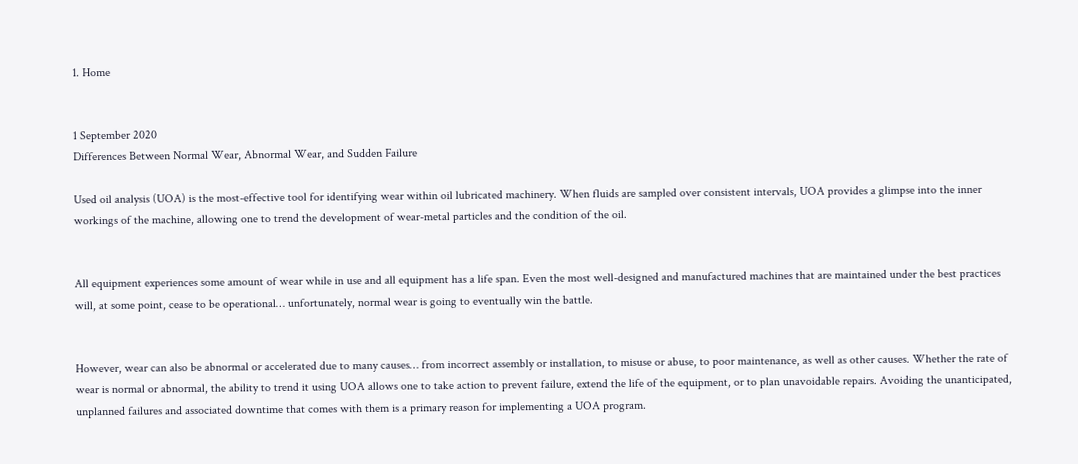1. Home


1 September 2020
Differences Between Normal Wear, Abnormal Wear, and Sudden Failure

Used oil analysis (UOA) is the most-effective tool for identifying wear within oil lubricated machinery. When fluids are sampled over consistent intervals, UOA provides a glimpse into the inner workings of the machine, allowing one to trend the development of wear-metal particles and the condition of the oil.


All equipment experiences some amount of wear while in use and all equipment has a life span. Even the most well-designed and manufactured machines that are maintained under the best practices will, at some point, cease to be operational… unfortunately, normal wear is going to eventually win the battle.


However, wear can also be abnormal or accelerated due to many causes… from incorrect assembly or installation, to misuse or abuse, to poor maintenance, as well as other causes. Whether the rate of wear is normal or abnormal, the ability to trend it using UOA allows one to take action to prevent failure, extend the life of the equipment, or to plan unavoidable repairs. Avoiding the unanticipated, unplanned failures and associated downtime that comes with them is a primary reason for implementing a UOA program.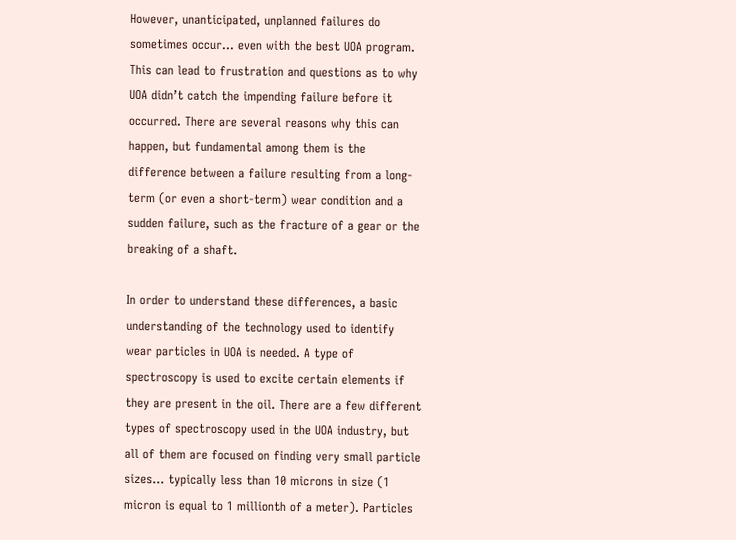However, unanticipated, unplanned failures do sometimes occur… even with the best UOA program. This can lead to frustration and questions as to why UOA didn’t catch the impending failure before it occurred. There are several reasons why this can happen, but fundamental among them is the difference between a failure resulting from a long-term (or even a short-term) wear condition and a sudden failure, such as the fracture of a gear or the breaking of a shaft.

In order to understand these differences, a basic understanding of the technology used to identify wear particles in UOA is needed. A type of spectroscopy is used to excite certain elements if they are present in the oil. There are a few different types of spectroscopy used in the UOA industry, but all of them are focused on finding very small particle sizes… typically less than 10 microns in size (1 micron is equal to 1 millionth of a meter). Particles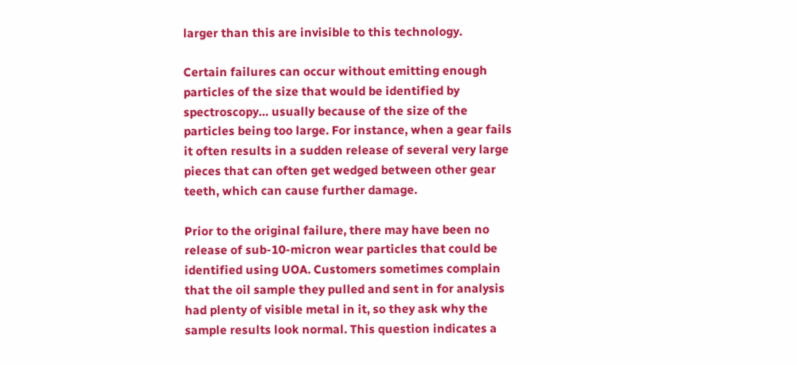larger than this are invisible to this technology.

Certain failures can occur without emitting enough particles of the size that would be identified by spectroscopy… usually because of the size of the particles being too large. For instance, when a gear fails it often results in a sudden release of several very large pieces that can often get wedged between other gear teeth, which can cause further damage.

Prior to the original failure, there may have been no release of sub-10-micron wear particles that could be identified using UOA. Customers sometimes complain that the oil sample they pulled and sent in for analysis had plenty of visible metal in it, so they ask why the sample results look normal. This question indicates a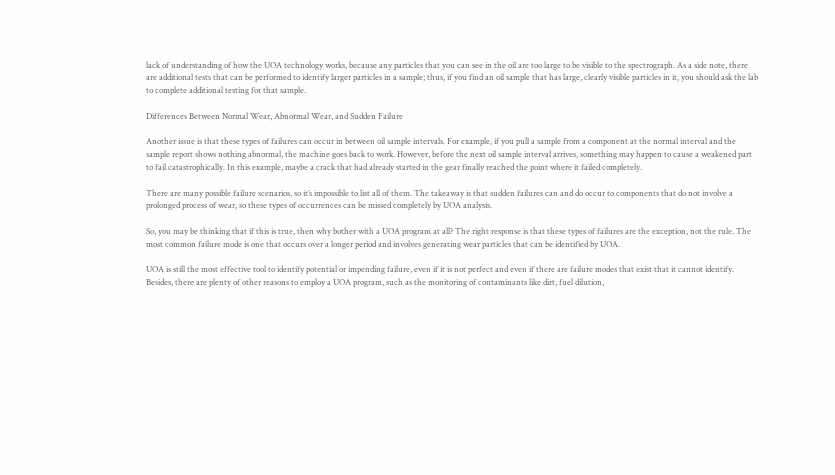lack of understanding of how the UOA technology works, because any particles that you can see in the oil are too large to be visible to the spectrograph. As a side note, there are additional tests that can be performed to identify larger particles in a sample; thus, if you find an oil sample that has large, clearly visible particles in it, you should ask the lab to complete additional testing for that sample.

Differences Between Normal Wear, Abnormal Wear, and Sudden Failure

Another issue is that these types of failures can occur in between oil sample intervals. For example, if you pull a sample from a component at the normal interval and the sample report shows nothing abnormal, the machine goes back to work. However, before the next oil sample interval arrives, something may happen to cause a weakened part to fail catastrophically. In this example, maybe a crack that had already started in the gear finally reached the point where it failed completely.

There are many possible failure scenarios, so it’s impossible to list all of them. The takeaway is that sudden failures can and do occur to components that do not involve a prolonged process of wear, so these types of occurrences can be missed completely by UOA analysis.

So, you may be thinking that if this is true, then why bother with a UOA program at all? The right response is that these types of failures are the exception, not the rule. The most common failure mode is one that occurs over a longer period and involves generating wear particles that can be identified by UOA.

UOA is still the most effective tool to identify potential or impending failure, even if it is not perfect and even if there are failure modes that exist that it cannot identify. Besides, there are plenty of other reasons to employ a UOA program, such as the monitoring of contaminants like dirt, fuel dilution,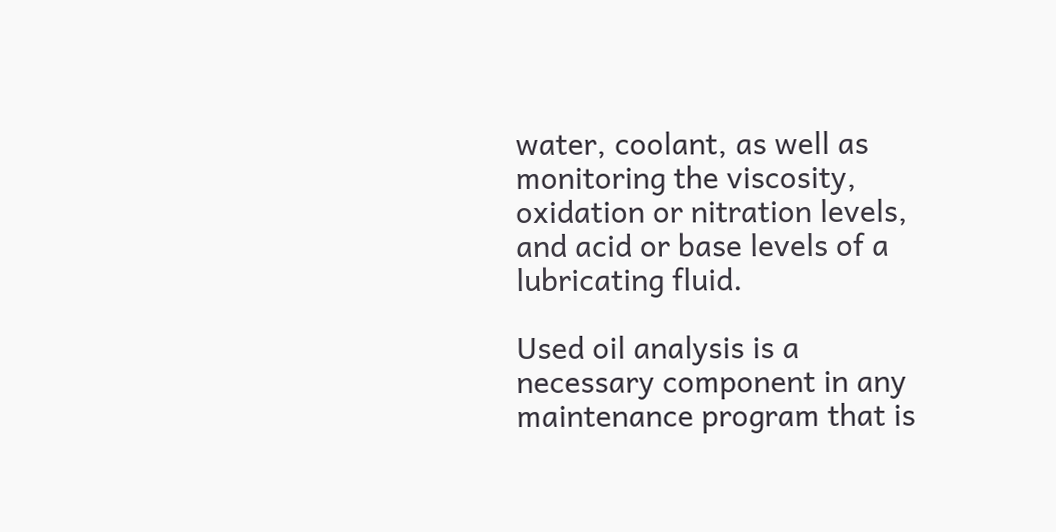water, coolant, as well as monitoring the viscosity, oxidation or nitration levels, and acid or base levels of a lubricating fluid.

Used oil analysis is a necessary component in any maintenance program that is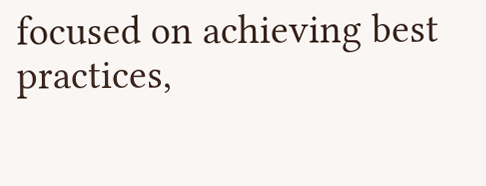focused on achieving best practices,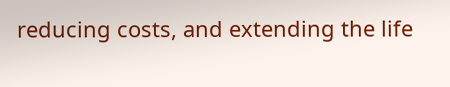reducing costs, and extending the life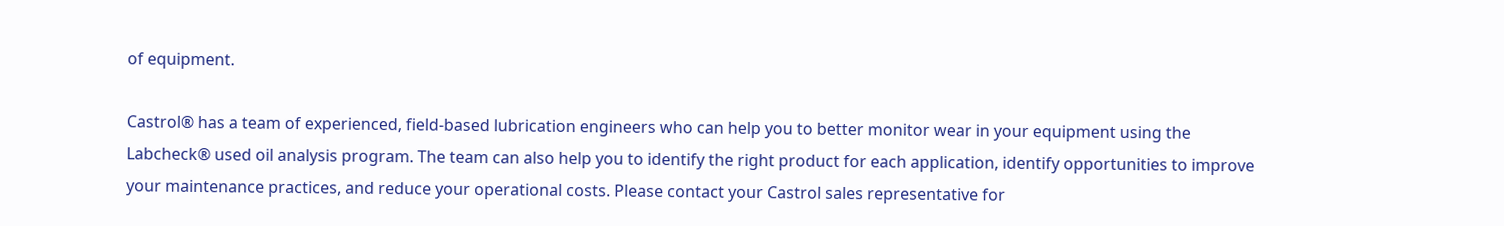of equipment.

Castrol® has a team of experienced, field-based lubrication engineers who can help you to better monitor wear in your equipment using the Labcheck® used oil analysis program. The team can also help you to identify the right product for each application, identify opportunities to improve your maintenance practices, and reduce your operational costs. Please contact your Castrol sales representative for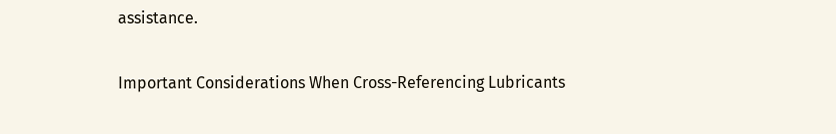assistance.

Important Considerations When Cross-Referencing Lubricants